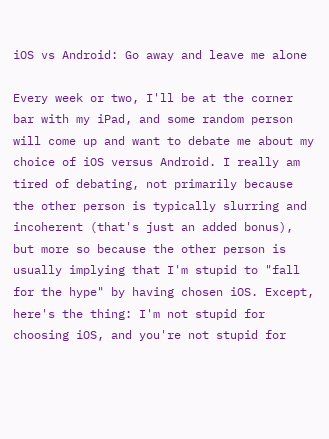iOS vs Android: Go away and leave me alone

Every week or two, I'll be at the corner bar with my iPad, and some random person will come up and want to debate me about my choice of iOS versus Android. I really am tired of debating, not primarily because the other person is typically slurring and incoherent (that's just an added bonus), but more so because the other person is usually implying that I'm stupid to "fall for the hype" by having chosen iOS. Except, here's the thing: I'm not stupid for choosing iOS, and you're not stupid for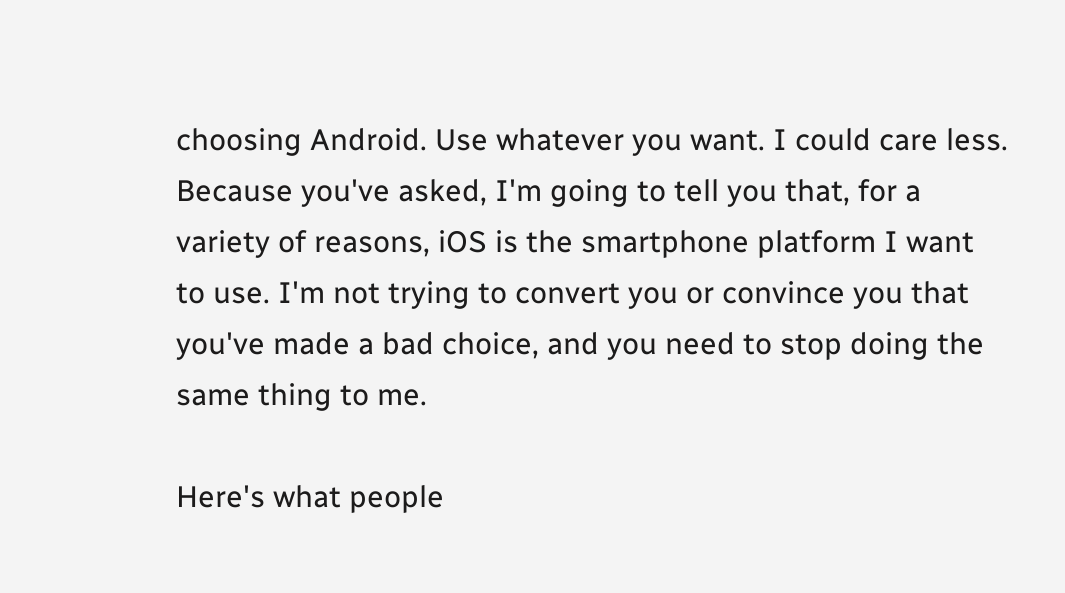choosing Android. Use whatever you want. I could care less. Because you've asked, I'm going to tell you that, for a variety of reasons, iOS is the smartphone platform I want to use. I'm not trying to convert you or convince you that you've made a bad choice, and you need to stop doing the same thing to me.

Here's what people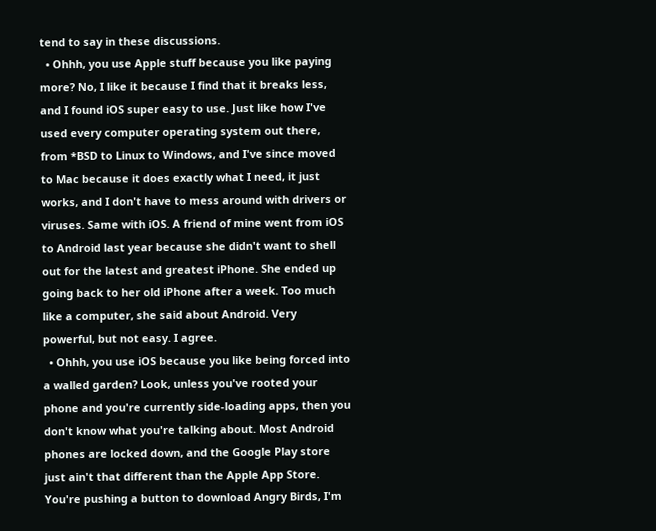tend to say in these discussions.
  • Ohhh, you use Apple stuff because you like paying more? No, I like it because I find that it breaks less, and I found iOS super easy to use. Just like how I've used every computer operating system out there, from *BSD to Linux to Windows, and I've since moved to Mac because it does exactly what I need, it just works, and I don't have to mess around with drivers or viruses. Same with iOS. A friend of mine went from iOS to Android last year because she didn't want to shell out for the latest and greatest iPhone. She ended up going back to her old iPhone after a week. Too much like a computer, she said about Android. Very powerful, but not easy. I agree.
  • Ohhh, you use iOS because you like being forced into a walled garden? Look, unless you've rooted your phone and you're currently side-loading apps, then you don't know what you're talking about. Most Android phones are locked down, and the Google Play store just ain't that different than the Apple App Store. You're pushing a button to download Angry Birds, I'm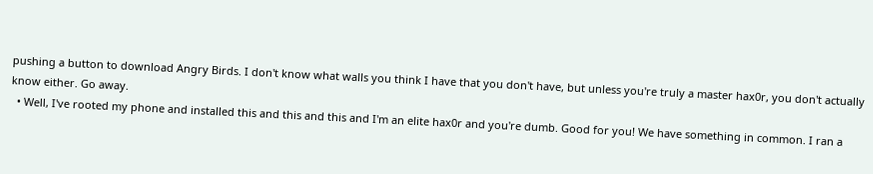pushing a button to download Angry Birds. I don't know what walls you think I have that you don't have, but unless you're truly a master hax0r, you don't actually know either. Go away.
  • Well, I've rooted my phone and installed this and this and this and I'm an elite hax0r and you're dumb. Good for you! We have something in common. I ran a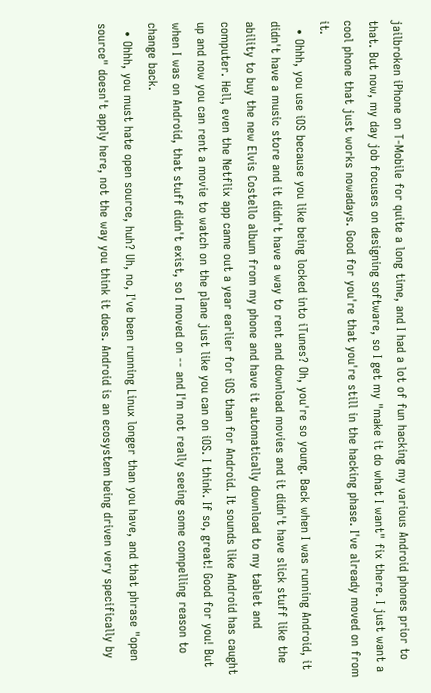jailbroken iPhone on T-Mobile for quite a long time, and I had a lot of fun hacking my various Android phones prior to that. But now, my day job focuses on designing software, so I get my "make it do what I want" fix there. I just want a cool phone that just works nowadays. Good for you're that you're still in the hacking phase. I've already moved on from it.
  • Ohhh, you use iOS because you like being locked into iTunes? Oh, you're so young. Back when I was running Android, it didn't have a music store and it didn't have a way to rent and download movies and it didn't have slick stuff like the ability to buy the new Elvis Costello album from my phone and have it automatically download to my tablet and computer. Hell, even the Netflix app came out a year earlier for iOS than for Android. It sounds like Android has caught up and now you can rent a movie to watch on the plane just like you can on iOS. I think. If so, great! Good for you! But when I was on Android, that stuff didn't exist, so I moved on -- and I'm not really seeing some compelling reason to change back.
  • Ohhh, you must hate open source, huh? Uh, no, I've been running Linux longer than you have, and that phrase "open source" doesn't apply here, not the way you think it does. Android is an ecosystem being driven very specifically by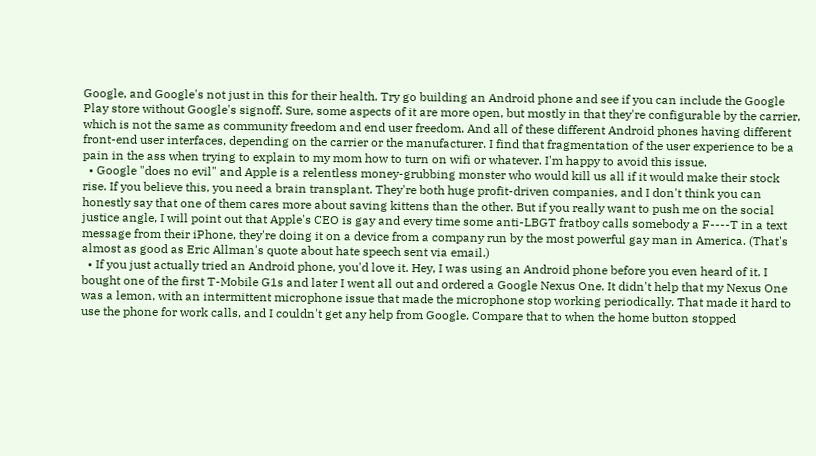Google, and Google's not just in this for their health. Try go building an Android phone and see if you can include the Google Play store without Google's signoff. Sure, some aspects of it are more open, but mostly in that they're configurable by the carrier, which is not the same as community freedom and end user freedom. And all of these different Android phones having different front-end user interfaces, depending on the carrier or the manufacturer. I find that fragmentation of the user experience to be a pain in the ass when trying to explain to my mom how to turn on wifi or whatever. I'm happy to avoid this issue.
  • Google "does no evil" and Apple is a relentless money-grubbing monster who would kill us all if it would make their stock rise. If you believe this, you need a brain transplant. They're both huge profit-driven companies, and I don't think you can honestly say that one of them cares more about saving kittens than the other. But if you really want to push me on the social justice angle, I will point out that Apple's CEO is gay and every time some anti-LBGT fratboy calls somebody a F----T in a text message from their iPhone, they're doing it on a device from a company run by the most powerful gay man in America. (That's almost as good as Eric Allman's quote about hate speech sent via email.)
  • If you just actually tried an Android phone, you'd love it. Hey, I was using an Android phone before you even heard of it. I bought one of the first T-Mobile G1s and later I went all out and ordered a Google Nexus One. It didn't help that my Nexus One was a lemon, with an intermittent microphone issue that made the microphone stop working periodically. That made it hard to use the phone for work calls, and I couldn't get any help from Google. Compare that to when the home button stopped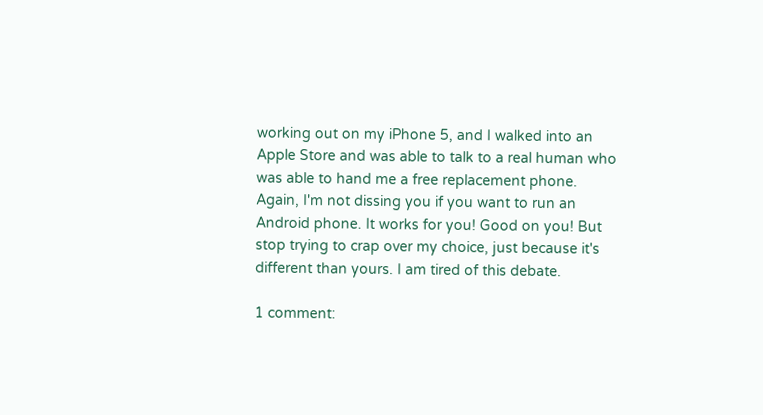working out on my iPhone 5, and I walked into an Apple Store and was able to talk to a real human who was able to hand me a free replacement phone.
Again, I'm not dissing you if you want to run an Android phone. It works for you! Good on you! But stop trying to crap over my choice, just because it's different than yours. I am tired of this debate.

1 comment: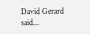David Gerard said...